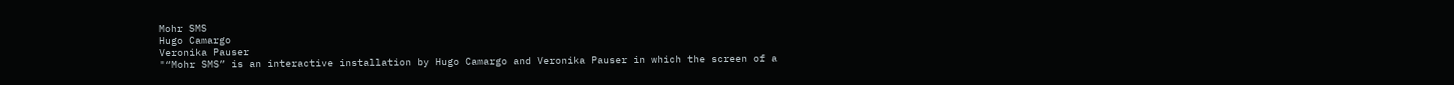Mohr SMS
Hugo Camargo
Veronika Pauser
"“Mohr SMS” is an interactive installation by Hugo Camargo and Veronika Pauser in which the screen of a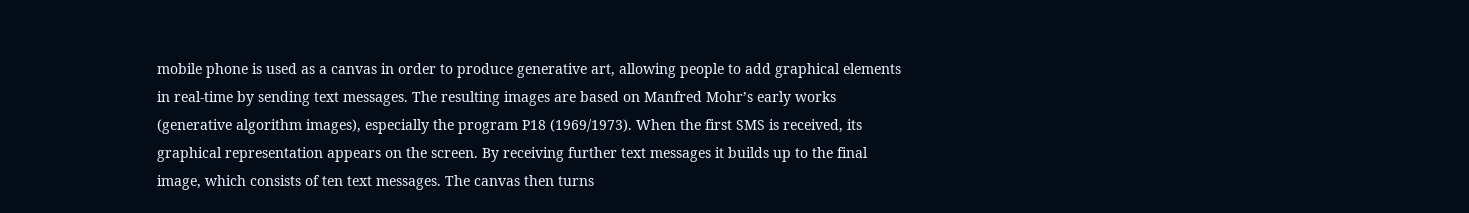mobile phone is used as a canvas in order to produce generative art, allowing people to add graphical elements in real-time by sending text messages. The resulting images are based on Manfred Mohr’s early works (generative algorithm images), especially the program P18 (1969/1973). When the first SMS is received, its graphical representation appears on the screen. By receiving further text messages it builds up to the final image, which consists of ten text messages. The canvas then turns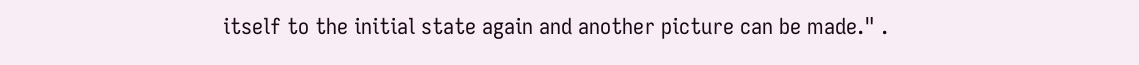itself to the initial state again and another picture can be made." .